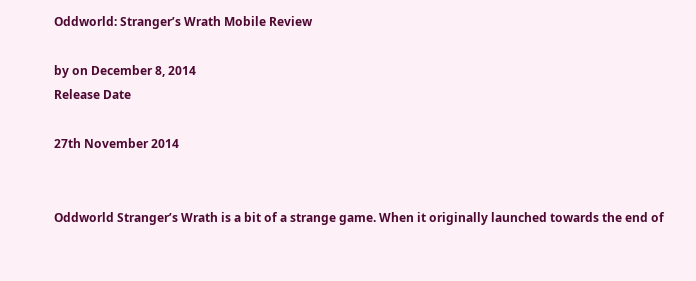Oddworld: Stranger’s Wrath Mobile Review

by on December 8, 2014
Release Date

27th November 2014


Oddworld Stranger’s Wrath is a bit of a strange game. When it originally launched towards the end of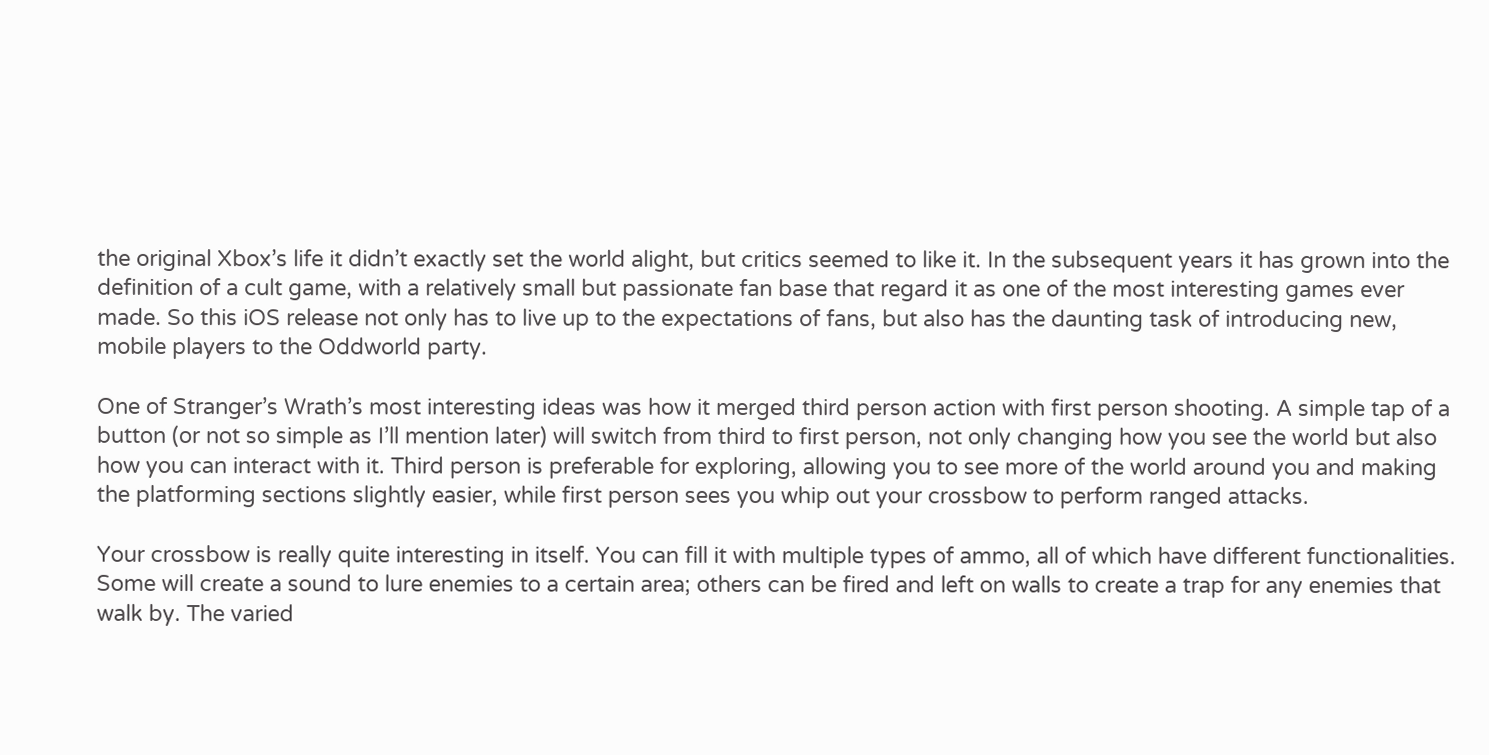the original Xbox’s life it didn’t exactly set the world alight, but critics seemed to like it. In the subsequent years it has grown into the definition of a cult game, with a relatively small but passionate fan base that regard it as one of the most interesting games ever made. So this iOS release not only has to live up to the expectations of fans, but also has the daunting task of introducing new, mobile players to the Oddworld party.

One of Stranger’s Wrath’s most interesting ideas was how it merged third person action with first person shooting. A simple tap of a button (or not so simple as I’ll mention later) will switch from third to first person, not only changing how you see the world but also how you can interact with it. Third person is preferable for exploring, allowing you to see more of the world around you and making the platforming sections slightly easier, while first person sees you whip out your crossbow to perform ranged attacks.

Your crossbow is really quite interesting in itself. You can fill it with multiple types of ammo, all of which have different functionalities. Some will create a sound to lure enemies to a certain area; others can be fired and left on walls to create a trap for any enemies that walk by. The varied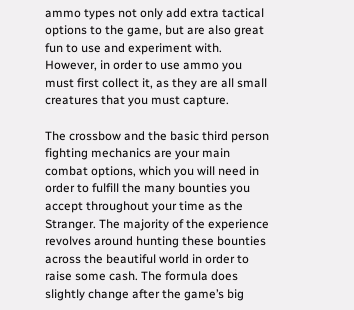ammo types not only add extra tactical options to the game, but are also great fun to use and experiment with. However, in order to use ammo you must first collect it, as they are all small creatures that you must capture.

The crossbow and the basic third person fighting mechanics are your main combat options, which you will need in order to fulfill the many bounties you accept throughout your time as the Stranger. The majority of the experience revolves around hunting these bounties across the beautiful world in order to raise some cash. The formula does slightly change after the game’s big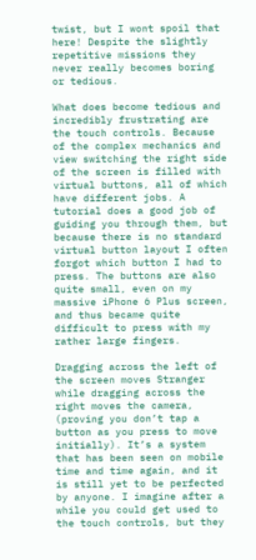twist, but I wont spoil that here! Despite the slightly repetitive missions they never really becomes boring or tedious.

What does become tedious and incredibly frustrating are the touch controls. Because of the complex mechanics and view switching the right side of the screen is filled with virtual buttons, all of which have different jobs. A tutorial does a good job of guiding you through them, but because there is no standard virtual button layout I often forgot which button I had to press. The buttons are also quite small, even on my massive iPhone 6 Plus screen, and thus became quite difficult to press with my rather large fingers.

Dragging across the left of the screen moves Stranger while dragging across the right moves the camera, (proving you don’t tap a button as you press to move initially). It’s a system that has been seen on mobile time and time again, and it is still yet to be perfected by anyone. I imagine after a while you could get used to the touch controls, but they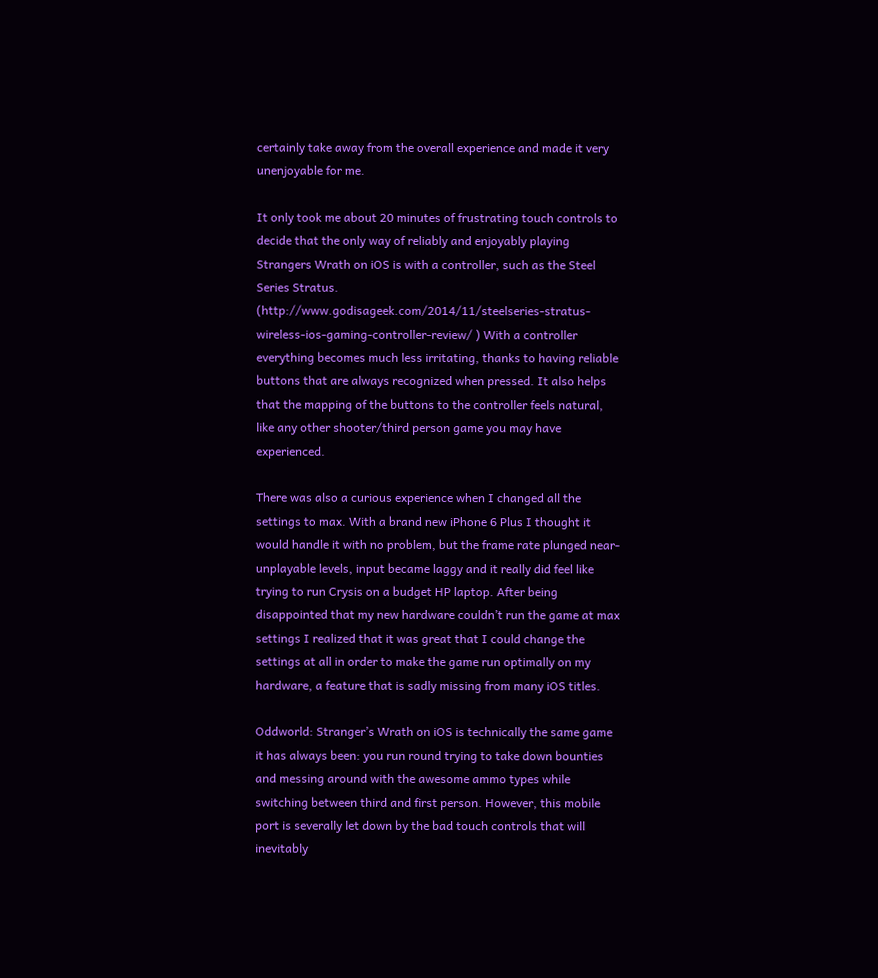certainly take away from the overall experience and made it very unenjoyable for me.

It only took me about 20 minutes of frustrating touch controls to decide that the only way of reliably and enjoyably playing Strangers Wrath on iOS is with a controller, such as the Steel Series Stratus. (http://www.godisageek.com/2014/11/steelseries-stratus-wireless-ios-gaming-controller-review/ ) With a controller everything becomes much less irritating, thanks to having reliable buttons that are always recognized when pressed. It also helps that the mapping of the buttons to the controller feels natural, like any other shooter/third person game you may have experienced.

There was also a curious experience when I changed all the settings to max. With a brand new iPhone 6 Plus I thought it would handle it with no problem, but the frame rate plunged near-unplayable levels, input became laggy and it really did feel like trying to run Crysis on a budget HP laptop. After being disappointed that my new hardware couldn’t run the game at max settings I realized that it was great that I could change the settings at all in order to make the game run optimally on my hardware, a feature that is sadly missing from many iOS titles.

Oddworld: Stranger’s Wrath on iOS is technically the same game it has always been: you run round trying to take down bounties and messing around with the awesome ammo types while switching between third and first person. However, this mobile port is severally let down by the bad touch controls that will inevitably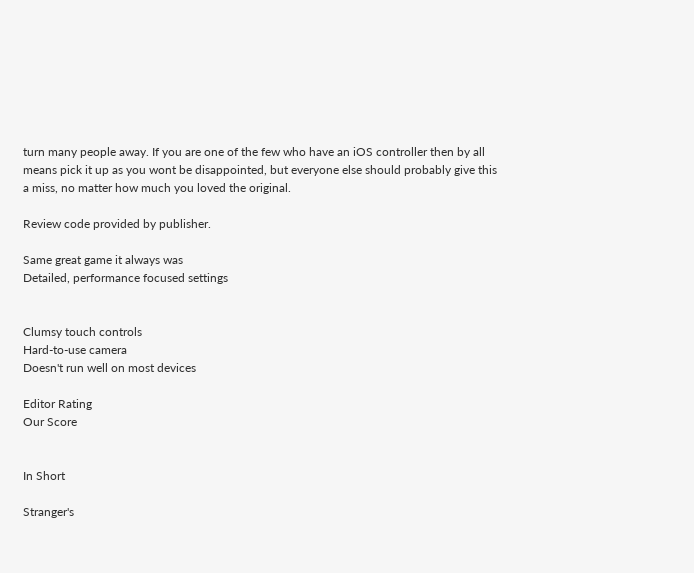turn many people away. If you are one of the few who have an iOS controller then by all means pick it up as you wont be disappointed, but everyone else should probably give this a miss, no matter how much you loved the original.

Review code provided by publisher.

Same great game it always was
Detailed, performance focused settings


Clumsy touch controls
Hard-to-use camera
Doesn't run well on most devices

Editor Rating
Our Score


In Short

Stranger's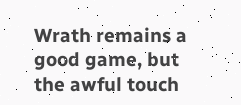Wrath remains a good game, but the awful touch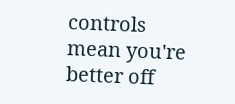controls mean you're better off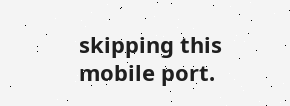skipping this mobile port.